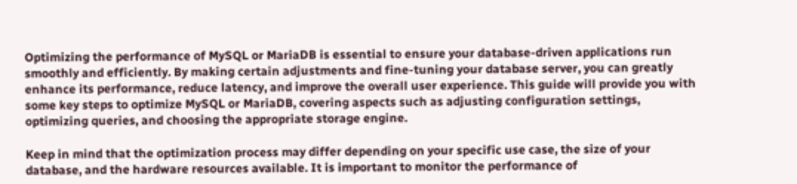Optimizing the performance of MySQL or MariaDB is essential to ensure your database-driven applications run smoothly and efficiently. By making certain adjustments and fine-tuning your database server, you can greatly enhance its performance, reduce latency, and improve the overall user experience. This guide will provide you with some key steps to optimize MySQL or MariaDB, covering aspects such as adjusting configuration settings, optimizing queries, and choosing the appropriate storage engine.

Keep in mind that the optimization process may differ depending on your specific use case, the size of your database, and the hardware resources available. It is important to monitor the performance of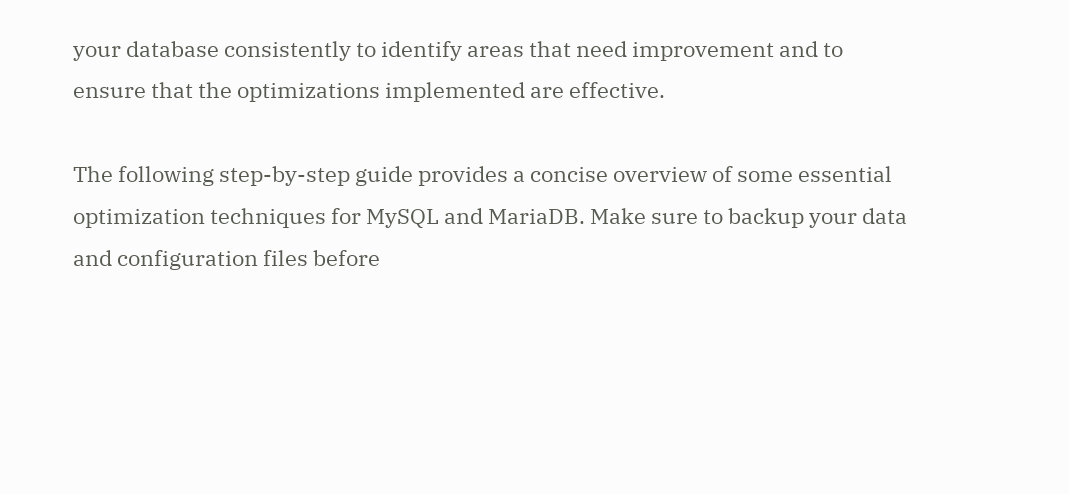your database consistently to identify areas that need improvement and to ensure that the optimizations implemented are effective.

The following step-by-step guide provides a concise overview of some essential optimization techniques for MySQL and MariaDB. Make sure to backup your data and configuration files before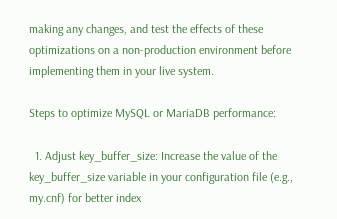making any changes, and test the effects of these optimizations on a non-production environment before implementing them in your live system.

Steps to optimize MySQL or MariaDB performance:

  1. Adjust key_buffer_size: Increase the value of the key_buffer_size variable in your configuration file (e.g., my.cnf) for better index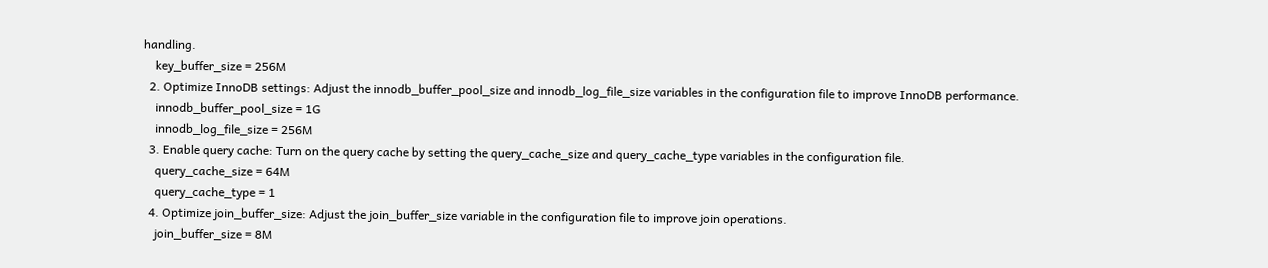handling.
    key_buffer_size = 256M
  2. Optimize InnoDB settings: Adjust the innodb_buffer_pool_size and innodb_log_file_size variables in the configuration file to improve InnoDB performance.
    innodb_buffer_pool_size = 1G
    innodb_log_file_size = 256M
  3. Enable query cache: Turn on the query cache by setting the query_cache_size and query_cache_type variables in the configuration file.
    query_cache_size = 64M
    query_cache_type = 1
  4. Optimize join_buffer_size: Adjust the join_buffer_size variable in the configuration file to improve join operations.
    join_buffer_size = 8M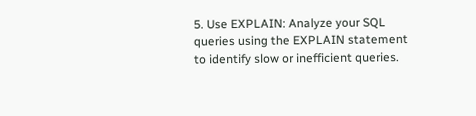5. Use EXPLAIN: Analyze your SQL queries using the EXPLAIN statement to identify slow or inefficient queries.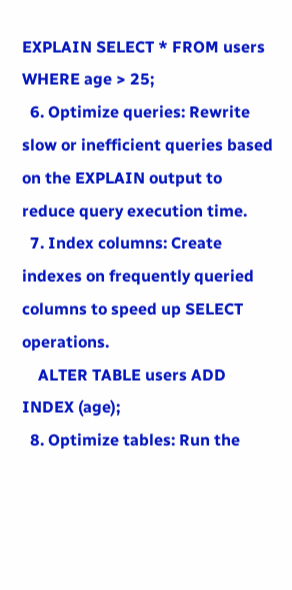EXPLAIN SELECT * FROM users WHERE age > 25;
  6. Optimize queries: Rewrite slow or inefficient queries based on the EXPLAIN output to reduce query execution time.
  7. Index columns: Create indexes on frequently queried columns to speed up SELECT operations.
    ALTER TABLE users ADD INDEX (age);
  8. Optimize tables: Run the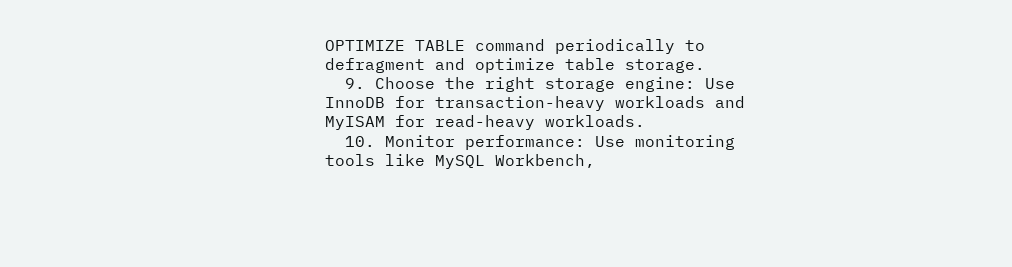OPTIMIZE TABLE command periodically to defragment and optimize table storage.
  9. Choose the right storage engine: Use InnoDB for transaction-heavy workloads and MyISAM for read-heavy workloads.
  10. Monitor performance: Use monitoring tools like MySQL Workbench,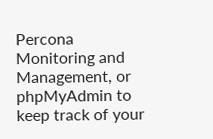Percona Monitoring and Management, or phpMyAdmin to keep track of your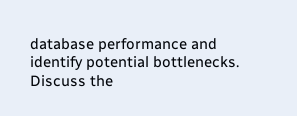database performance and identify potential bottlenecks.
Discuss the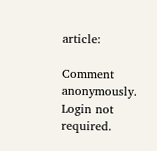article:

Comment anonymously. Login not required.